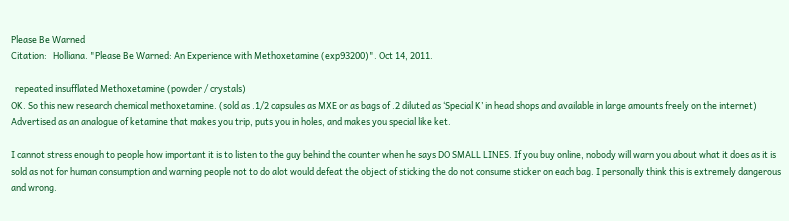Please Be Warned
Citation:   Holliana. "Please Be Warned: An Experience with Methoxetamine (exp93200)". Oct 14, 2011.

  repeated insufflated Methoxetamine (powder / crystals)
OK. So this new research chemical methoxetamine. (sold as .1/2 capsules as MXE or as bags of .2 diluted as ‘Special K’ in head shops and available in large amounts freely on the internet) Advertised as an analogue of ketamine that makes you trip, puts you in holes, and makes you special like ket.

I cannot stress enough to people how important it is to listen to the guy behind the counter when he says DO SMALL LINES. If you buy online, nobody will warn you about what it does as it is sold as not for human consumption and warning people not to do alot would defeat the object of sticking the do not consume sticker on each bag. I personally think this is extremely dangerous and wrong.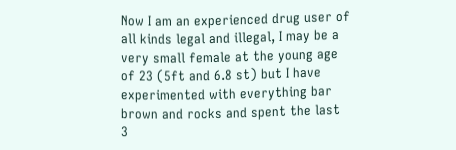Now I am an experienced drug user of all kinds legal and illegal, I may be a very small female at the young age of 23 (5ft and 6.8 st) but I have experimented with everything bar brown and rocks and spent the last 3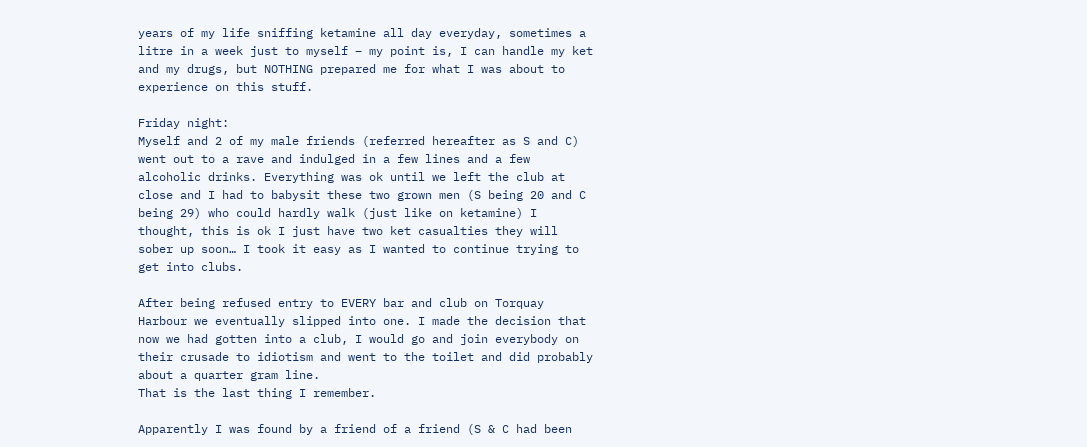years of my life sniffing ketamine all day everyday, sometimes a litre in a week just to myself – my point is, I can handle my ket and my drugs, but NOTHING prepared me for what I was about to experience on this stuff.

Friday night:
Myself and 2 of my male friends (referred hereafter as S and C) went out to a rave and indulged in a few lines and a few alcoholic drinks. Everything was ok until we left the club at close and I had to babysit these two grown men (S being 20 and C being 29) who could hardly walk (just like on ketamine) I thought, this is ok I just have two ket casualties they will sober up soon… I took it easy as I wanted to continue trying to get into clubs.

After being refused entry to EVERY bar and club on Torquay Harbour we eventually slipped into one. I made the decision that now we had gotten into a club, I would go and join everybody on their crusade to idiotism and went to the toilet and did probably about a quarter gram line.
That is the last thing I remember.

Apparently I was found by a friend of a friend (S & C had been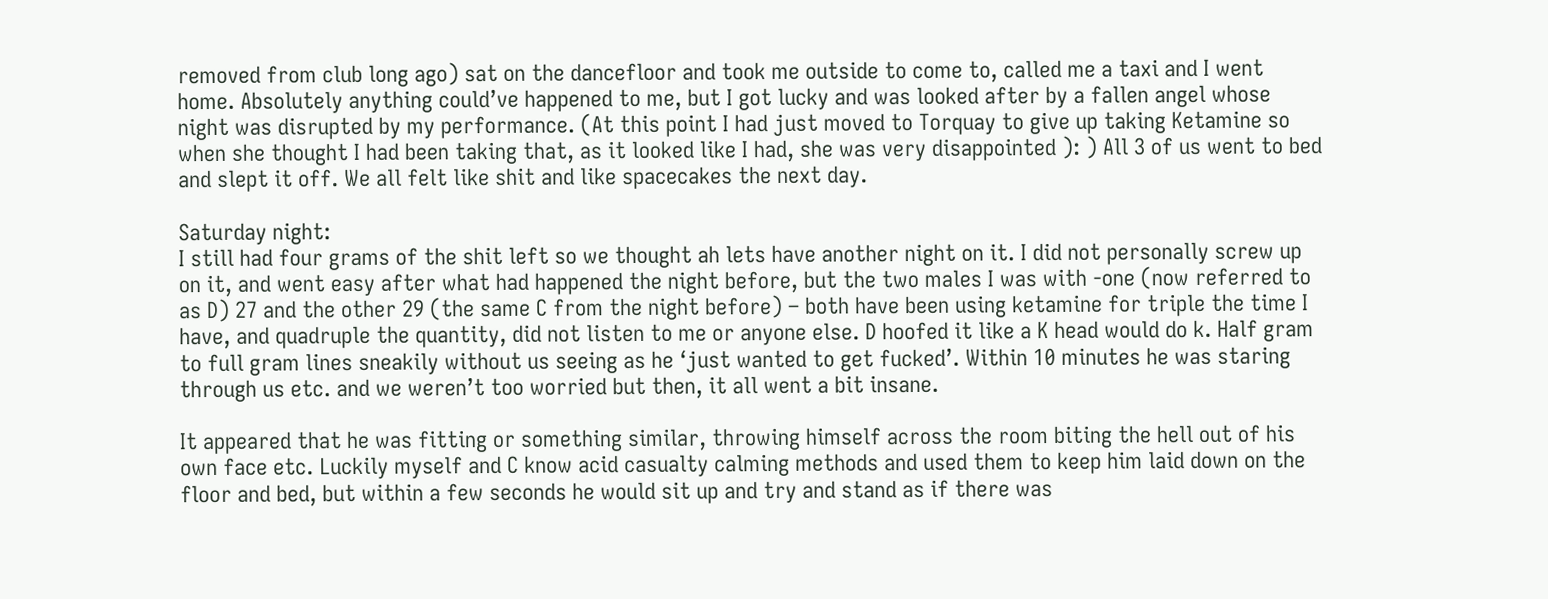removed from club long ago) sat on the dancefloor and took me outside to come to, called me a taxi and I went home. Absolutely anything could’ve happened to me, but I got lucky and was looked after by a fallen angel whose night was disrupted by my performance. (At this point I had just moved to Torquay to give up taking Ketamine so when she thought I had been taking that, as it looked like I had, she was very disappointed ): ) All 3 of us went to bed and slept it off. We all felt like shit and like spacecakes the next day.

Saturday night:
I still had four grams of the shit left so we thought ah lets have another night on it. I did not personally screw up on it, and went easy after what had happened the night before, but the two males I was with -one (now referred to as D) 27 and the other 29 (the same C from the night before) – both have been using ketamine for triple the time I have, and quadruple the quantity, did not listen to me or anyone else. D hoofed it like a K head would do k. Half gram to full gram lines sneakily without us seeing as he ‘just wanted to get fucked’. Within 10 minutes he was staring through us etc. and we weren’t too worried but then, it all went a bit insane.

It appeared that he was fitting or something similar, throwing himself across the room biting the hell out of his own face etc. Luckily myself and C know acid casualty calming methods and used them to keep him laid down on the floor and bed, but within a few seconds he would sit up and try and stand as if there was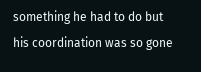something he had to do but his coordination was so gone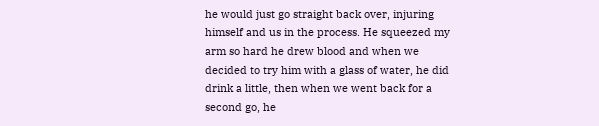he would just go straight back over, injuring himself and us in the process. He squeezed my arm so hard he drew blood and when we decided to try him with a glass of water, he did drink a little, then when we went back for a second go, he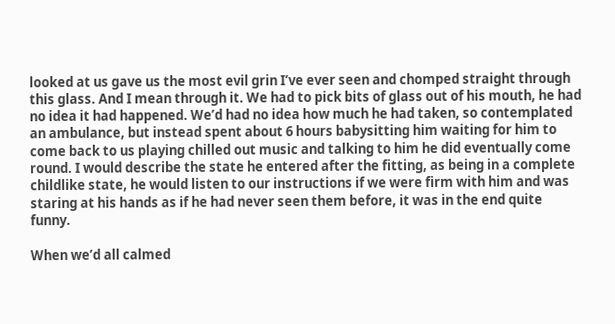looked at us gave us the most evil grin I’ve ever seen and chomped straight through this glass. And I mean through it. We had to pick bits of glass out of his mouth, he had no idea it had happened. We’d had no idea how much he had taken, so contemplated an ambulance, but instead spent about 6 hours babysitting him waiting for him to come back to us playing chilled out music and talking to him he did eventually come round. I would describe the state he entered after the fitting, as being in a complete childlike state, he would listen to our instructions if we were firm with him and was staring at his hands as if he had never seen them before, it was in the end quite funny.

When we’d all calmed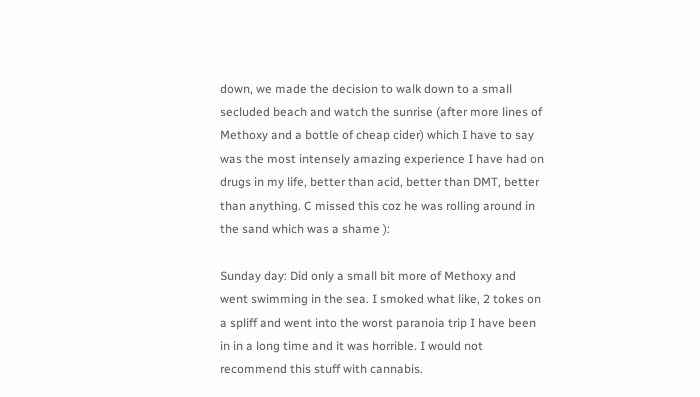down, we made the decision to walk down to a small secluded beach and watch the sunrise (after more lines of Methoxy and a bottle of cheap cider) which I have to say was the most intensely amazing experience I have had on drugs in my life, better than acid, better than DMT, better than anything. C missed this coz he was rolling around in the sand which was a shame ):

Sunday day: Did only a small bit more of Methoxy and went swimming in the sea. I smoked what like, 2 tokes on a spliff and went into the worst paranoia trip I have been in in a long time and it was horrible. I would not recommend this stuff with cannabis.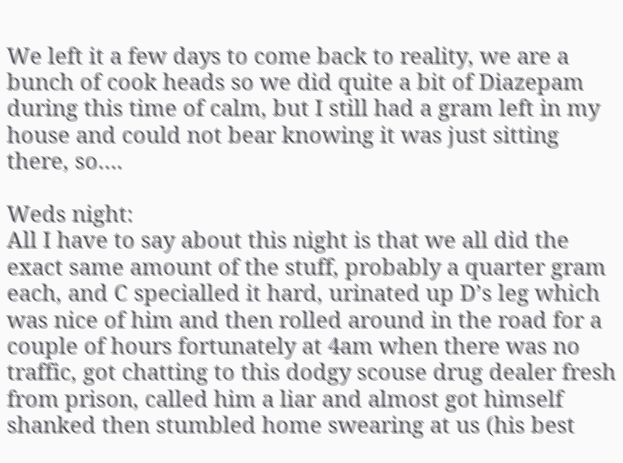We left it a few days to come back to reality, we are a bunch of cook heads so we did quite a bit of Diazepam during this time of calm, but I still had a gram left in my house and could not bear knowing it was just sitting there, so….

Weds night:
All I have to say about this night is that we all did the exact same amount of the stuff, probably a quarter gram each, and C specialled it hard, urinated up D’s leg which was nice of him and then rolled around in the road for a couple of hours fortunately at 4am when there was no traffic, got chatting to this dodgy scouse drug dealer fresh from prison, called him a liar and almost got himself shanked then stumbled home swearing at us (his best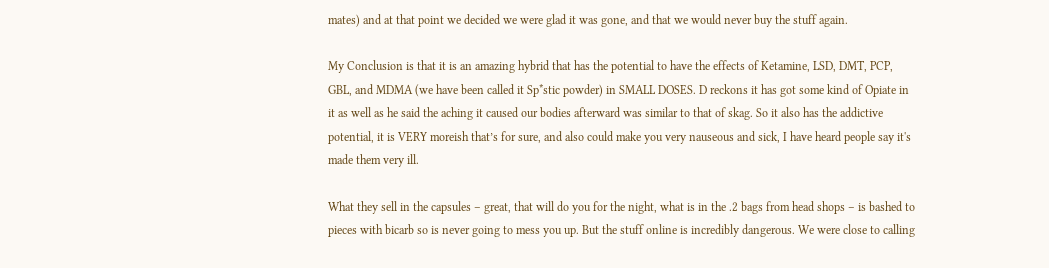mates) and at that point we decided we were glad it was gone, and that we would never buy the stuff again.

My Conclusion is that it is an amazing hybrid that has the potential to have the effects of Ketamine, LSD, DMT, PCP, GBL, and MDMA (we have been called it Sp*stic powder) in SMALL DOSES. D reckons it has got some kind of Opiate in it as well as he said the aching it caused our bodies afterward was similar to that of skag. So it also has the addictive potential, it is VERY moreish that’s for sure, and also could make you very nauseous and sick, I have heard people say it's made them very ill.

What they sell in the capsules – great, that will do you for the night, what is in the .2 bags from head shops – is bashed to pieces with bicarb so is never going to mess you up. But the stuff online is incredibly dangerous. We were close to calling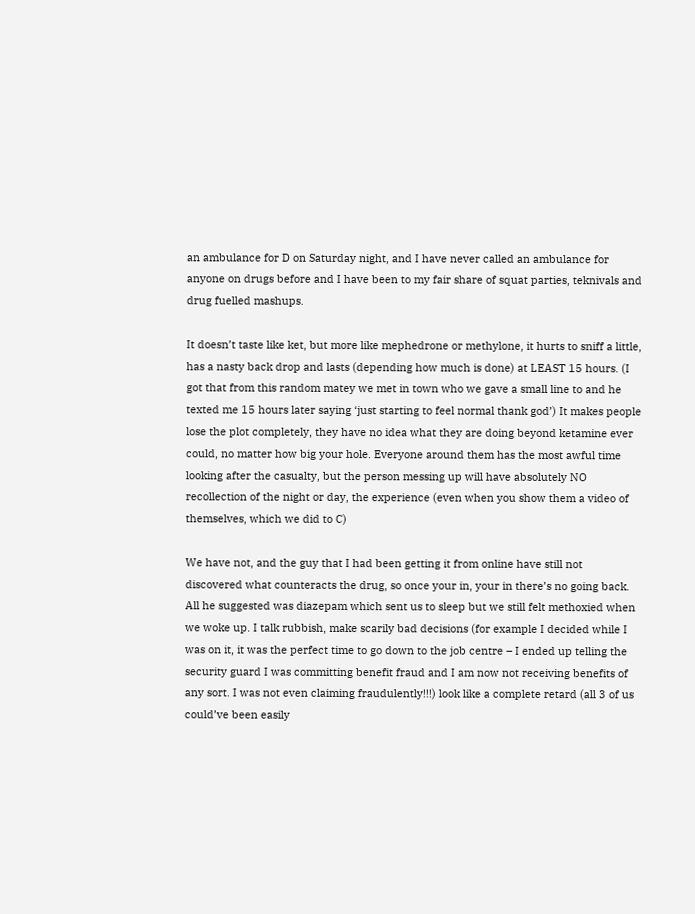an ambulance for D on Saturday night, and I have never called an ambulance for anyone on drugs before and I have been to my fair share of squat parties, teknivals and drug fuelled mashups.

It doesn’t taste like ket, but more like mephedrone or methylone, it hurts to sniff a little, has a nasty back drop and lasts (depending how much is done) at LEAST 15 hours. (I got that from this random matey we met in town who we gave a small line to and he texted me 15 hours later saying ‘just starting to feel normal thank god’) It makes people lose the plot completely, they have no idea what they are doing beyond ketamine ever could, no matter how big your hole. Everyone around them has the most awful time looking after the casualty, but the person messing up will have absolutely NO recollection of the night or day, the experience (even when you show them a video of themselves, which we did to C)

We have not, and the guy that I had been getting it from online have still not discovered what counteracts the drug, so once your in, your in there’s no going back. All he suggested was diazepam which sent us to sleep but we still felt methoxied when we woke up. I talk rubbish, make scarily bad decisions (for example I decided while I was on it, it was the perfect time to go down to the job centre – I ended up telling the security guard I was committing benefit fraud and I am now not receiving benefits of any sort. I was not even claiming fraudulently!!!) look like a complete retard (all 3 of us could’ve been easily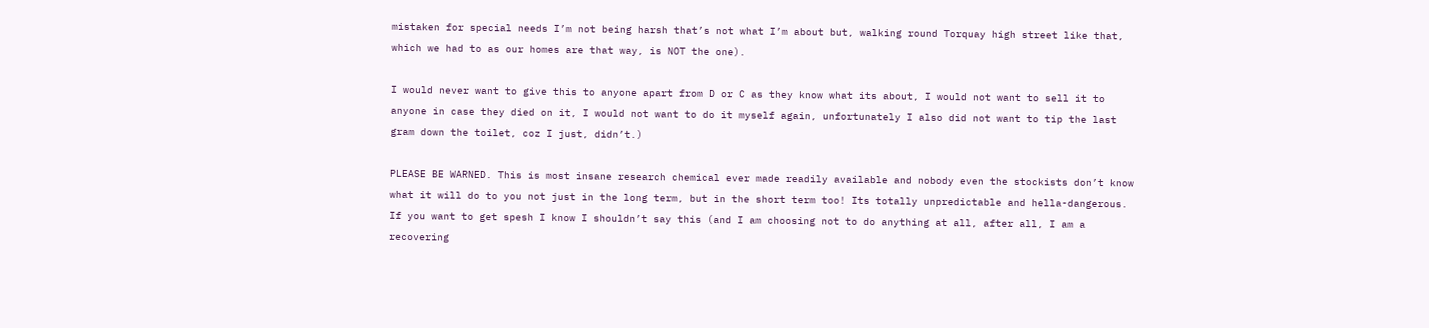mistaken for special needs I’m not being harsh that’s not what I’m about but, walking round Torquay high street like that, which we had to as our homes are that way, is NOT the one).

I would never want to give this to anyone apart from D or C as they know what its about, I would not want to sell it to anyone in case they died on it, I would not want to do it myself again, unfortunately I also did not want to tip the last gram down the toilet, coz I just, didn’t.)

PLEASE BE WARNED. This is most insane research chemical ever made readily available and nobody even the stockists don’t know what it will do to you not just in the long term, but in the short term too! Its totally unpredictable and hella-dangerous.
If you want to get spesh I know I shouldn’t say this (and I am choosing not to do anything at all, after all, I am a recovering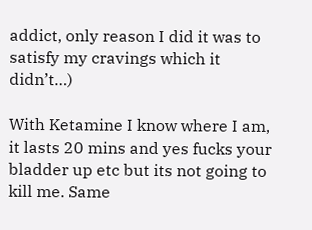addict, only reason I did it was to satisfy my cravings which it didn’t…)

With Ketamine I know where I am, it lasts 20 mins and yes fucks your bladder up etc but its not going to kill me. Same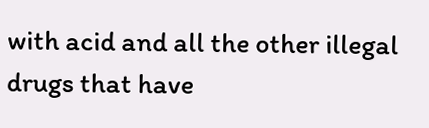with acid and all the other illegal drugs that have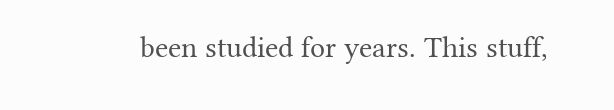been studied for years. This stuff,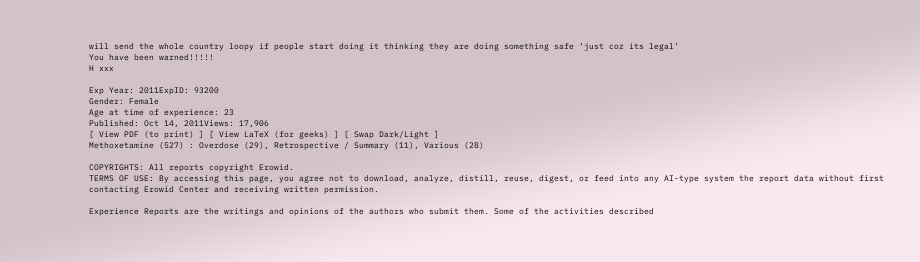will send the whole country loopy if people start doing it thinking they are doing something safe ‘just coz its legal’
You have been warned!!!!!
H xxx

Exp Year: 2011ExpID: 93200
Gender: Female
Age at time of experience: 23
Published: Oct 14, 2011Views: 17,906
[ View PDF (to print) ] [ View LaTeX (for geeks) ] [ Swap Dark/Light ]
Methoxetamine (527) : Overdose (29), Retrospective / Summary (11), Various (28)

COPYRIGHTS: All reports copyright Erowid.
TERMS OF USE: By accessing this page, you agree not to download, analyze, distill, reuse, digest, or feed into any AI-type system the report data without first contacting Erowid Center and receiving written permission.

Experience Reports are the writings and opinions of the authors who submit them. Some of the activities described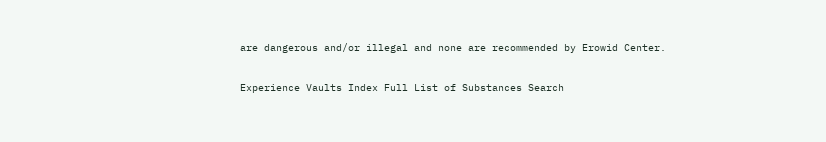are dangerous and/or illegal and none are recommended by Erowid Center.

Experience Vaults Index Full List of Substances Search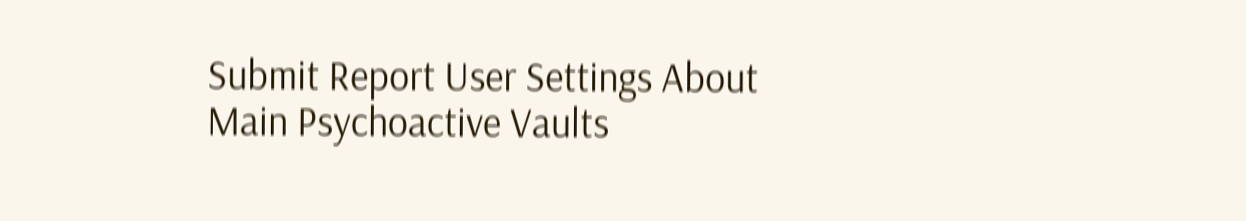Submit Report User Settings About Main Psychoactive Vaults